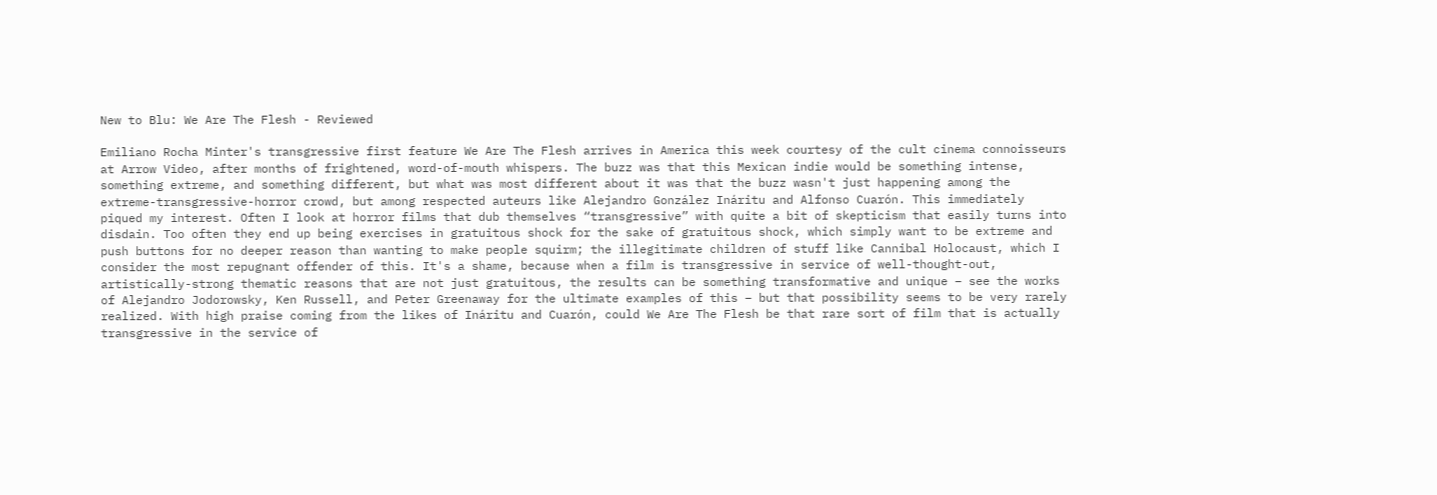New to Blu: We Are The Flesh - Reviewed

Emiliano Rocha Minter's transgressive first feature We Are The Flesh arrives in America this week courtesy of the cult cinema connoisseurs at Arrow Video, after months of frightened, word-of-mouth whispers. The buzz was that this Mexican indie would be something intense, something extreme, and something different, but what was most different about it was that the buzz wasn't just happening among the extreme-transgressive-horror crowd, but among respected auteurs like Alejandro González Ináritu and Alfonso Cuarón. This immediately piqued my interest. Often I look at horror films that dub themselves “transgressive” with quite a bit of skepticism that easily turns into disdain. Too often they end up being exercises in gratuitous shock for the sake of gratuitous shock, which simply want to be extreme and push buttons for no deeper reason than wanting to make people squirm; the illegitimate children of stuff like Cannibal Holocaust, which I consider the most repugnant offender of this. It's a shame, because when a film is transgressive in service of well-thought-out, artistically-strong thematic reasons that are not just gratuitous, the results can be something transformative and unique – see the works of Alejandro Jodorowsky, Ken Russell, and Peter Greenaway for the ultimate examples of this – but that possibility seems to be very rarely realized. With high praise coming from the likes of Ináritu and Cuarón, could We Are The Flesh be that rare sort of film that is actually transgressive in the service of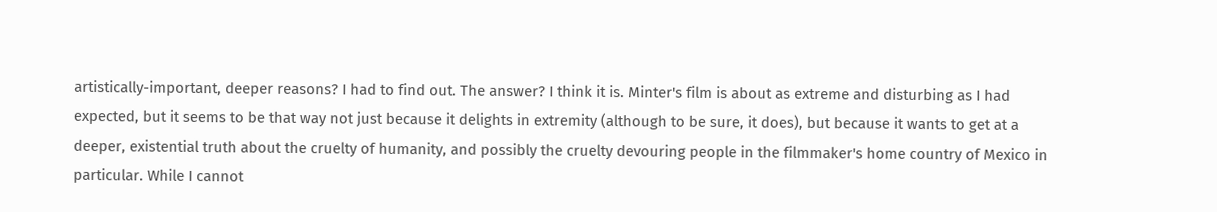artistically-important, deeper reasons? I had to find out. The answer? I think it is. Minter's film is about as extreme and disturbing as I had expected, but it seems to be that way not just because it delights in extremity (although to be sure, it does), but because it wants to get at a deeper, existential truth about the cruelty of humanity, and possibly the cruelty devouring people in the filmmaker's home country of Mexico in particular. While I cannot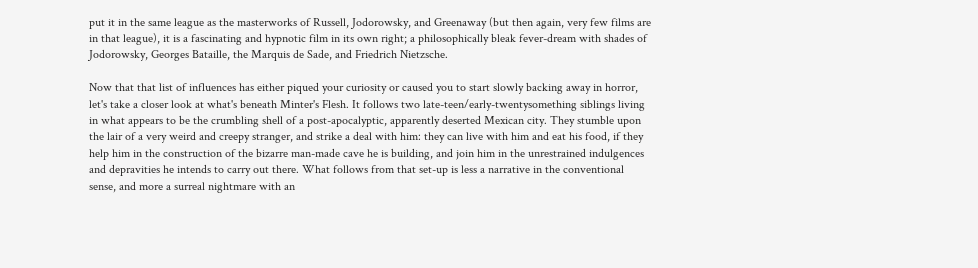put it in the same league as the masterworks of Russell, Jodorowsky, and Greenaway (but then again, very few films are in that league), it is a fascinating and hypnotic film in its own right; a philosophically bleak fever-dream with shades of Jodorowsky, Georges Bataille, the Marquis de Sade, and Friedrich Nietzsche.

Now that that list of influences has either piqued your curiosity or caused you to start slowly backing away in horror, let's take a closer look at what's beneath Minter's Flesh. It follows two late-teen/early-twentysomething siblings living in what appears to be the crumbling shell of a post-apocalyptic, apparently deserted Mexican city. They stumble upon the lair of a very weird and creepy stranger, and strike a deal with him: they can live with him and eat his food, if they help him in the construction of the bizarre man-made cave he is building, and join him in the unrestrained indulgences and depravities he intends to carry out there. What follows from that set-up is less a narrative in the conventional sense, and more a surreal nightmare with an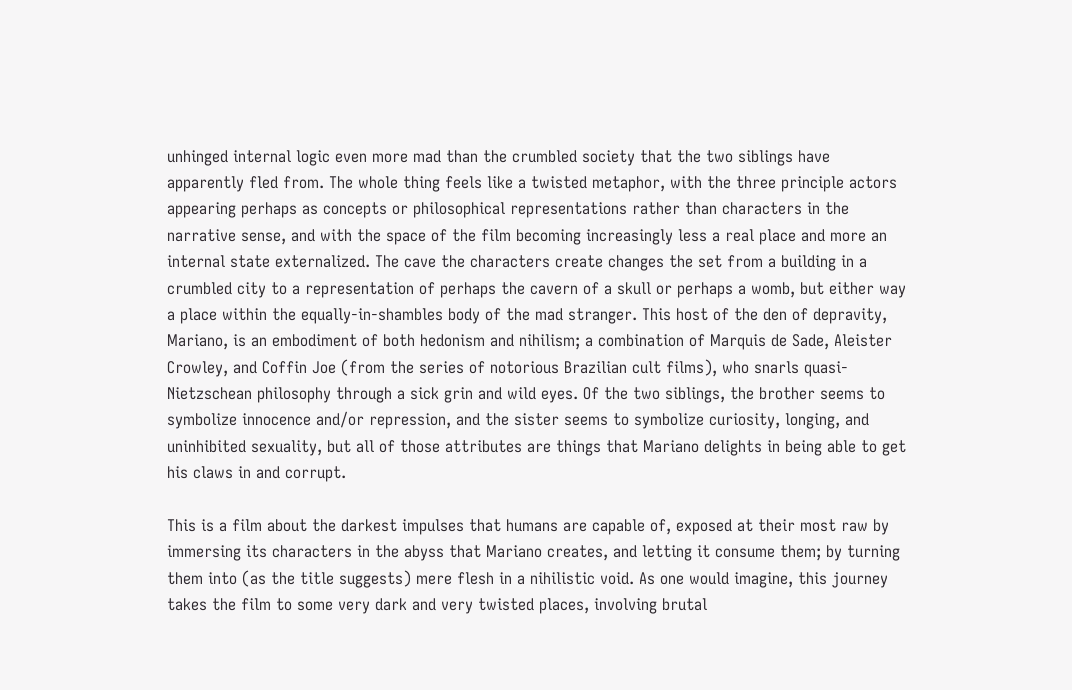unhinged internal logic even more mad than the crumbled society that the two siblings have apparently fled from. The whole thing feels like a twisted metaphor, with the three principle actors appearing perhaps as concepts or philosophical representations rather than characters in the narrative sense, and with the space of the film becoming increasingly less a real place and more an internal state externalized. The cave the characters create changes the set from a building in a crumbled city to a representation of perhaps the cavern of a skull or perhaps a womb, but either way a place within the equally-in-shambles body of the mad stranger. This host of the den of depravity, Mariano, is an embodiment of both hedonism and nihilism; a combination of Marquis de Sade, Aleister Crowley, and Coffin Joe (from the series of notorious Brazilian cult films), who snarls quasi-Nietzschean philosophy through a sick grin and wild eyes. Of the two siblings, the brother seems to symbolize innocence and/or repression, and the sister seems to symbolize curiosity, longing, and uninhibited sexuality, but all of those attributes are things that Mariano delights in being able to get his claws in and corrupt.

This is a film about the darkest impulses that humans are capable of, exposed at their most raw by immersing its characters in the abyss that Mariano creates, and letting it consume them; by turning them into (as the title suggests) mere flesh in a nihilistic void. As one would imagine, this journey takes the film to some very dark and very twisted places, involving brutal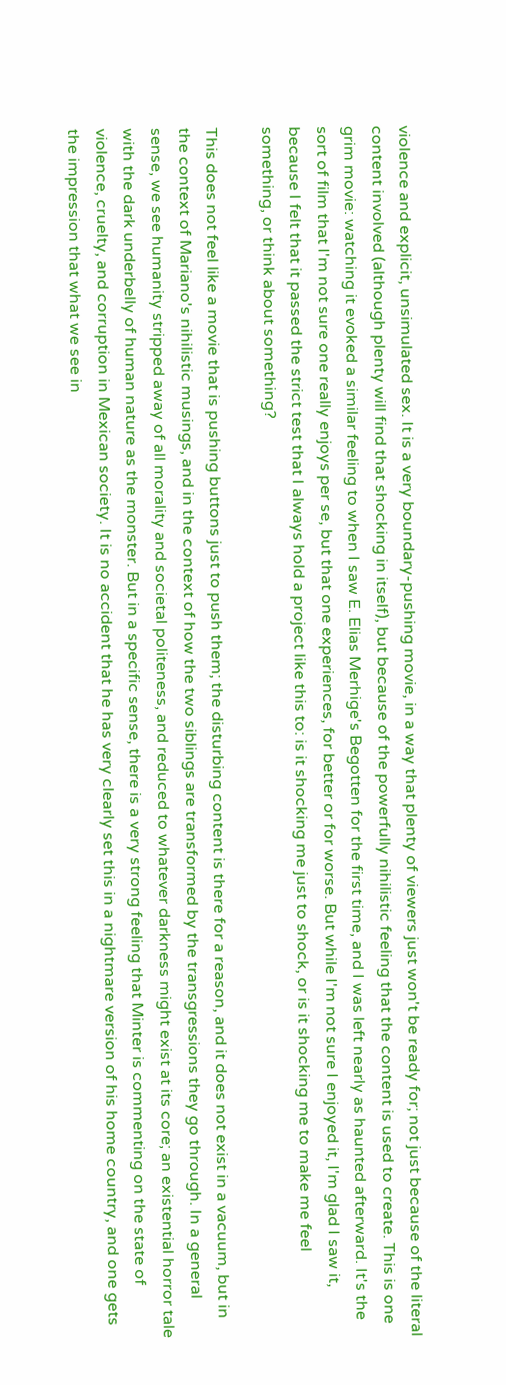violence and explicit, unsimulated sex. It is a very boundary-pushing movie, in a way that plenty of viewers just won't be ready for; not just because of the literal content involved (although plenty will find that shocking in itself), but because of the powerfully nihilistic feeling that the content is used to create. This is one grim movie: watching it evoked a similar feeling to when I saw E. Elias Merhige's Begotten for the first time, and I was left nearly as haunted afterward. It's the sort of film that I'm not sure one really enjoys per se, but that one experiences, for better or for worse. But while I'm not sure I enjoyed it, I'm glad I saw it, because I felt that it passed the strict test that I always hold a project like this to: is it shocking me just to shock, or is it shocking me to make me feel something, or think about something?

This does not feel like a movie that is pushing buttons just to push them; the disturbing content is there for a reason, and it does not exist in a vacuum, but in the context of Mariano's nihilistic musings, and in the context of how the two siblings are transformed by the transgressions they go through. In a general sense, we see humanity stripped away of all morality and societal politeness, and reduced to whatever darkness might exist at its core; an existential horror tale with the dark underbelly of human nature as the monster. But in a specific sense, there is a very strong feeling that Minter is commenting on the state of violence, cruelty, and corruption in Mexican society. It is no accident that he has very clearly set this in a nightmare version of his home country, and one gets the impression that what we see in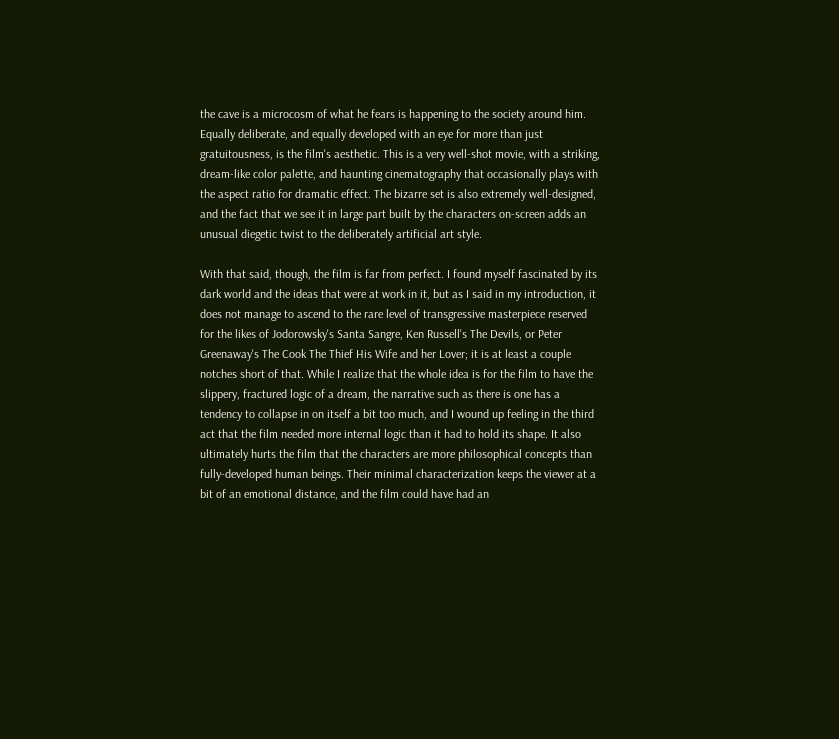the cave is a microcosm of what he fears is happening to the society around him. Equally deliberate, and equally developed with an eye for more than just gratuitousness, is the film's aesthetic. This is a very well-shot movie, with a striking, dream-like color palette, and haunting cinematography that occasionally plays with the aspect ratio for dramatic effect. The bizarre set is also extremely well-designed, and the fact that we see it in large part built by the characters on-screen adds an unusual diegetic twist to the deliberately artificial art style.

With that said, though, the film is far from perfect. I found myself fascinated by its dark world and the ideas that were at work in it, but as I said in my introduction, it does not manage to ascend to the rare level of transgressive masterpiece reserved for the likes of Jodorowsky's Santa Sangre, Ken Russell's The Devils, or Peter Greenaway's The Cook The Thief His Wife and her Lover; it is at least a couple notches short of that. While I realize that the whole idea is for the film to have the slippery, fractured logic of a dream, the narrative such as there is one has a tendency to collapse in on itself a bit too much, and I wound up feeling in the third act that the film needed more internal logic than it had to hold its shape. It also ultimately hurts the film that the characters are more philosophical concepts than fully-developed human beings. Their minimal characterization keeps the viewer at a bit of an emotional distance, and the film could have had an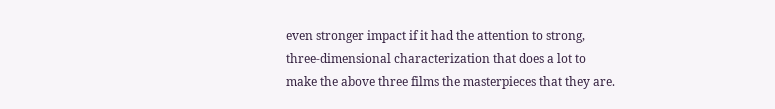even stronger impact if it had the attention to strong, three-dimensional characterization that does a lot to make the above three films the masterpieces that they are.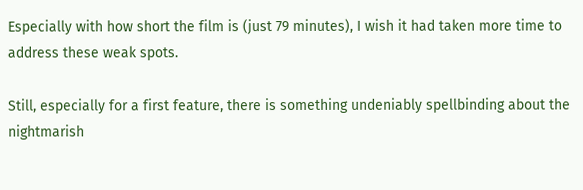Especially with how short the film is (just 79 minutes), I wish it had taken more time to address these weak spots.

Still, especially for a first feature, there is something undeniably spellbinding about the nightmarish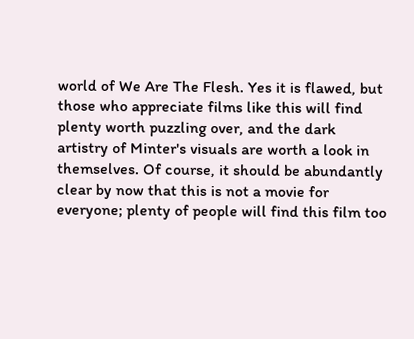world of We Are The Flesh. Yes it is flawed, but those who appreciate films like this will find plenty worth puzzling over, and the dark artistry of Minter's visuals are worth a look in themselves. Of course, it should be abundantly clear by now that this is not a movie for everyone; plenty of people will find this film too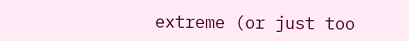extreme (or just too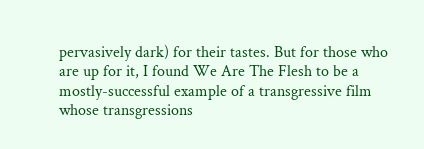pervasively dark) for their tastes. But for those who are up for it, I found We Are The Flesh to be a mostly-successful example of a transgressive film whose transgressions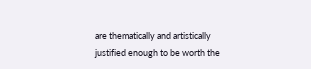are thematically and artistically justified enough to be worth the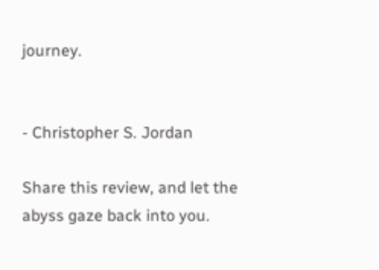journey.


- Christopher S. Jordan

Share this review, and let the abyss gaze back into you.